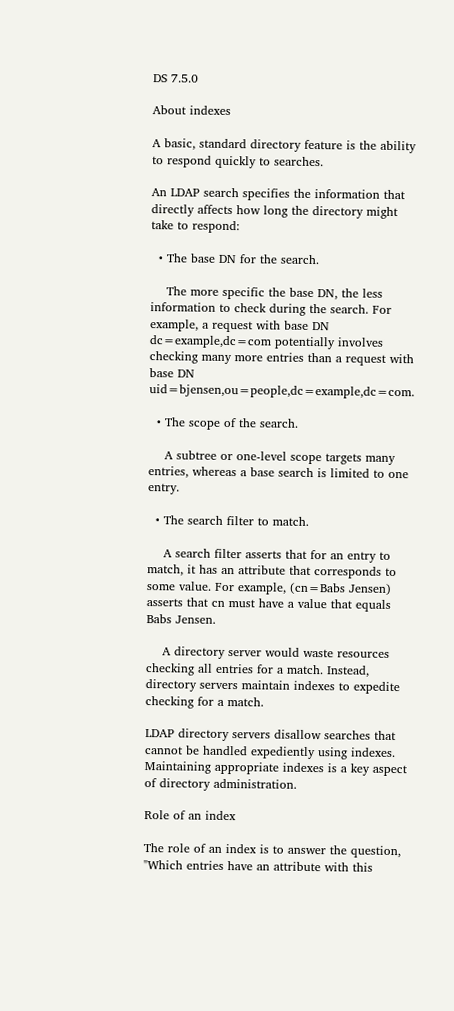DS 7.5.0

About indexes

A basic, standard directory feature is the ability to respond quickly to searches.

An LDAP search specifies the information that directly affects how long the directory might take to respond:

  • The base DN for the search.

    The more specific the base DN, the less information to check during the search. For example, a request with base DN dc=example,dc=com potentially involves checking many more entries than a request with base DN uid=bjensen,ou=people,dc=example,dc=com.

  • The scope of the search.

    A subtree or one-level scope targets many entries, whereas a base search is limited to one entry.

  • The search filter to match.

    A search filter asserts that for an entry to match, it has an attribute that corresponds to some value. For example, (cn=Babs Jensen) asserts that cn must have a value that equals Babs Jensen.

    A directory server would waste resources checking all entries for a match. Instead, directory servers maintain indexes to expedite checking for a match.

LDAP directory servers disallow searches that cannot be handled expediently using indexes. Maintaining appropriate indexes is a key aspect of directory administration.

Role of an index

The role of an index is to answer the question, "Which entries have an attribute with this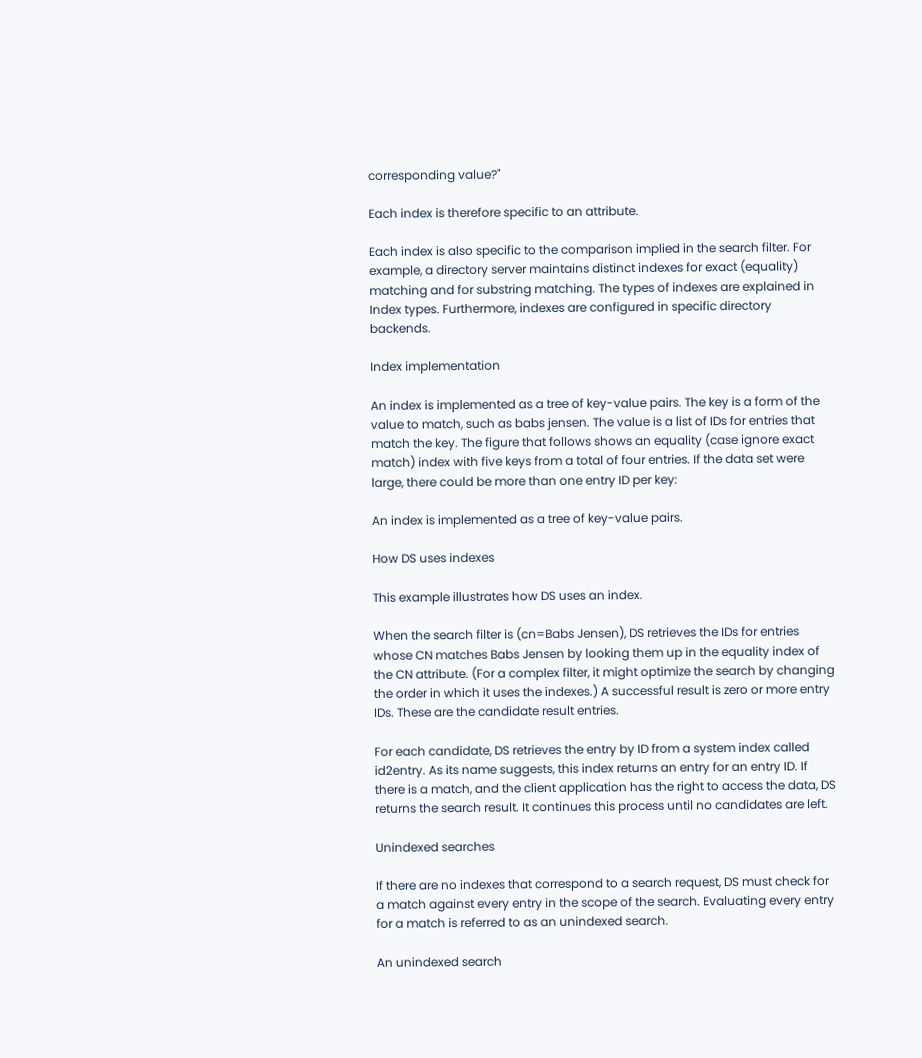corresponding value?"

Each index is therefore specific to an attribute.

Each index is also specific to the comparison implied in the search filter. For example, a directory server maintains distinct indexes for exact (equality) matching and for substring matching. The types of indexes are explained in Index types. Furthermore, indexes are configured in specific directory backends.

Index implementation

An index is implemented as a tree of key-value pairs. The key is a form of the value to match, such as babs jensen. The value is a list of IDs for entries that match the key. The figure that follows shows an equality (case ignore exact match) index with five keys from a total of four entries. If the data set were large, there could be more than one entry ID per key:

An index is implemented as a tree of key-value pairs.

How DS uses indexes

This example illustrates how DS uses an index.

When the search filter is (cn=Babs Jensen), DS retrieves the IDs for entries whose CN matches Babs Jensen by looking them up in the equality index of the CN attribute. (For a complex filter, it might optimize the search by changing the order in which it uses the indexes.) A successful result is zero or more entry IDs. These are the candidate result entries.

For each candidate, DS retrieves the entry by ID from a system index called id2entry. As its name suggests, this index returns an entry for an entry ID. If there is a match, and the client application has the right to access the data, DS returns the search result. It continues this process until no candidates are left.

Unindexed searches

If there are no indexes that correspond to a search request, DS must check for a match against every entry in the scope of the search. Evaluating every entry for a match is referred to as an unindexed search.

An unindexed search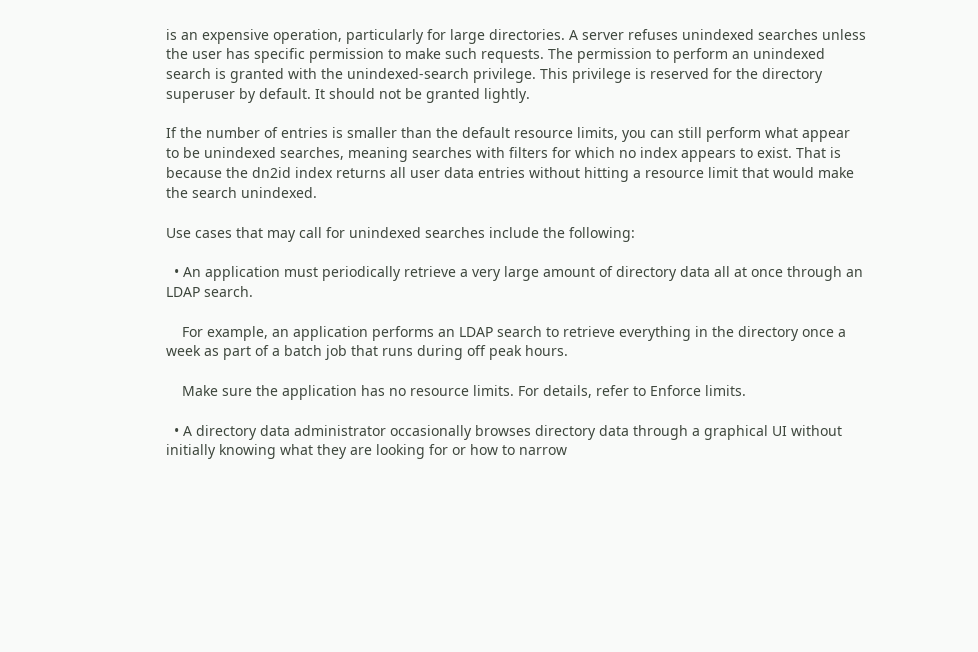is an expensive operation, particularly for large directories. A server refuses unindexed searches unless the user has specific permission to make such requests. The permission to perform an unindexed search is granted with the unindexed-search privilege. This privilege is reserved for the directory superuser by default. It should not be granted lightly.

If the number of entries is smaller than the default resource limits, you can still perform what appear to be unindexed searches, meaning searches with filters for which no index appears to exist. That is because the dn2id index returns all user data entries without hitting a resource limit that would make the search unindexed.

Use cases that may call for unindexed searches include the following:

  • An application must periodically retrieve a very large amount of directory data all at once through an LDAP search.

    For example, an application performs an LDAP search to retrieve everything in the directory once a week as part of a batch job that runs during off peak hours.

    Make sure the application has no resource limits. For details, refer to Enforce limits.

  • A directory data administrator occasionally browses directory data through a graphical UI without initially knowing what they are looking for or how to narrow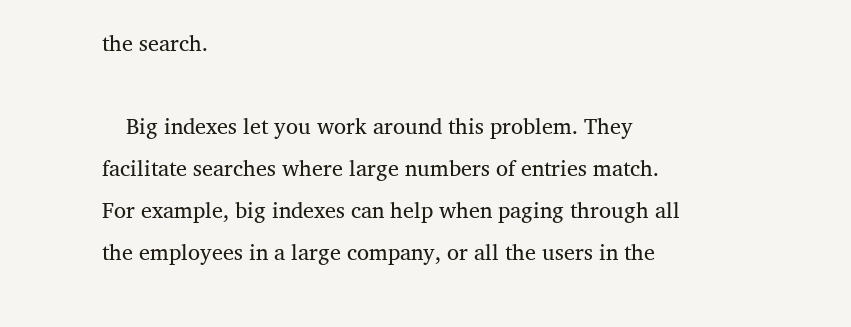the search.

    Big indexes let you work around this problem. They facilitate searches where large numbers of entries match. For example, big indexes can help when paging through all the employees in a large company, or all the users in the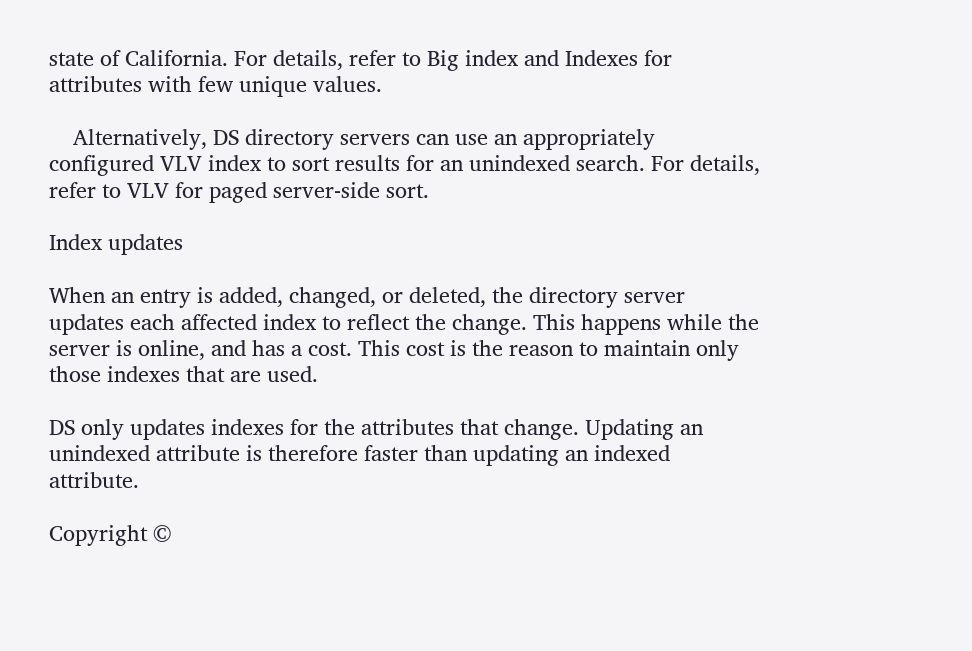state of California. For details, refer to Big index and Indexes for attributes with few unique values.

    Alternatively, DS directory servers can use an appropriately configured VLV index to sort results for an unindexed search. For details, refer to VLV for paged server-side sort.

Index updates

When an entry is added, changed, or deleted, the directory server updates each affected index to reflect the change. This happens while the server is online, and has a cost. This cost is the reason to maintain only those indexes that are used.

DS only updates indexes for the attributes that change. Updating an unindexed attribute is therefore faster than updating an indexed attribute.

Copyright ©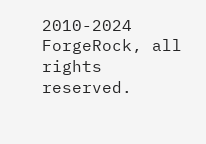2010-2024 ForgeRock, all rights reserved.